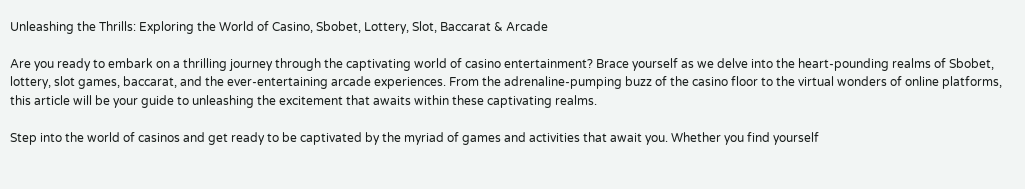Unleashing the Thrills: Exploring the World of Casino, Sbobet, Lottery, Slot, Baccarat & Arcade

Are you ready to embark on a thrilling journey through the captivating world of casino entertainment? Brace yourself as we delve into the heart-pounding realms of Sbobet, lottery, slot games, baccarat, and the ever-entertaining arcade experiences. From the adrenaline-pumping buzz of the casino floor to the virtual wonders of online platforms, this article will be your guide to unleashing the excitement that awaits within these captivating realms.

Step into the world of casinos and get ready to be captivated by the myriad of games and activities that await you. Whether you find yourself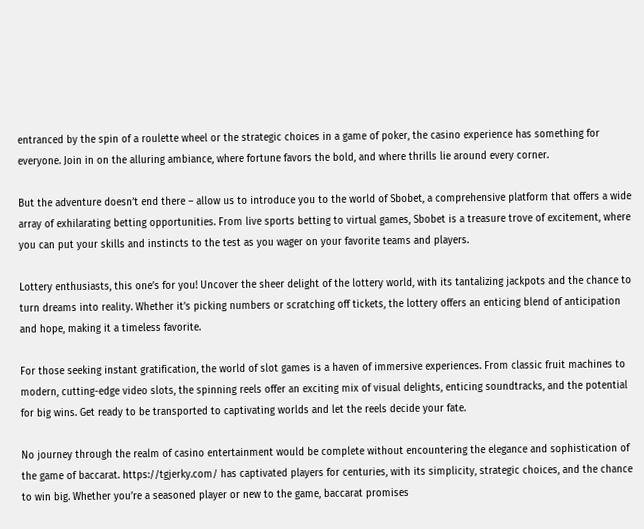entranced by the spin of a roulette wheel or the strategic choices in a game of poker, the casino experience has something for everyone. Join in on the alluring ambiance, where fortune favors the bold, and where thrills lie around every corner.

But the adventure doesn’t end there – allow us to introduce you to the world of Sbobet, a comprehensive platform that offers a wide array of exhilarating betting opportunities. From live sports betting to virtual games, Sbobet is a treasure trove of excitement, where you can put your skills and instincts to the test as you wager on your favorite teams and players.

Lottery enthusiasts, this one’s for you! Uncover the sheer delight of the lottery world, with its tantalizing jackpots and the chance to turn dreams into reality. Whether it’s picking numbers or scratching off tickets, the lottery offers an enticing blend of anticipation and hope, making it a timeless favorite.

For those seeking instant gratification, the world of slot games is a haven of immersive experiences. From classic fruit machines to modern, cutting-edge video slots, the spinning reels offer an exciting mix of visual delights, enticing soundtracks, and the potential for big wins. Get ready to be transported to captivating worlds and let the reels decide your fate.

No journey through the realm of casino entertainment would be complete without encountering the elegance and sophistication of the game of baccarat. https://tgjerky.com/ has captivated players for centuries, with its simplicity, strategic choices, and the chance to win big. Whether you’re a seasoned player or new to the game, baccarat promises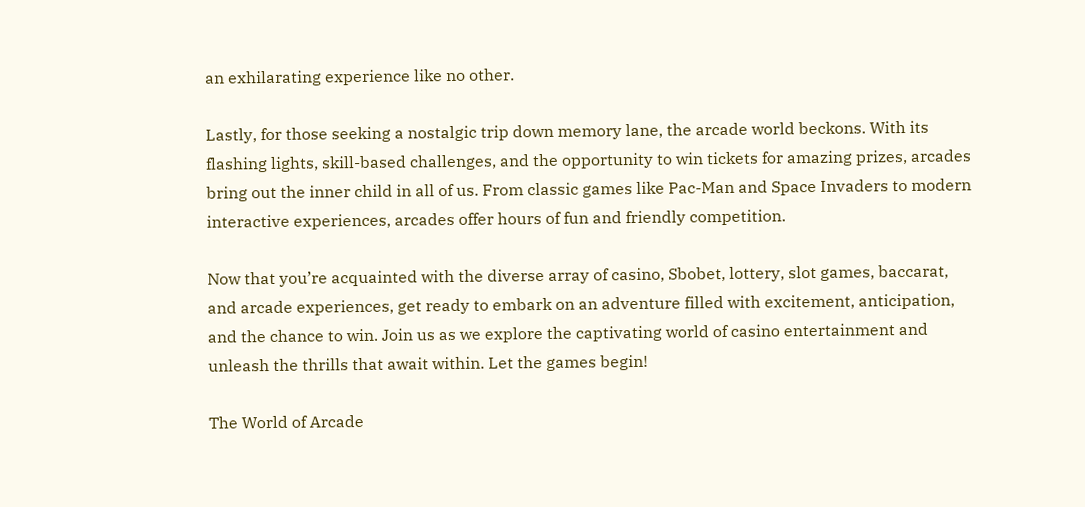an exhilarating experience like no other.

Lastly, for those seeking a nostalgic trip down memory lane, the arcade world beckons. With its flashing lights, skill-based challenges, and the opportunity to win tickets for amazing prizes, arcades bring out the inner child in all of us. From classic games like Pac-Man and Space Invaders to modern interactive experiences, arcades offer hours of fun and friendly competition.

Now that you’re acquainted with the diverse array of casino, Sbobet, lottery, slot games, baccarat, and arcade experiences, get ready to embark on an adventure filled with excitement, anticipation, and the chance to win. Join us as we explore the captivating world of casino entertainment and unleash the thrills that await within. Let the games begin!

The World of Arcade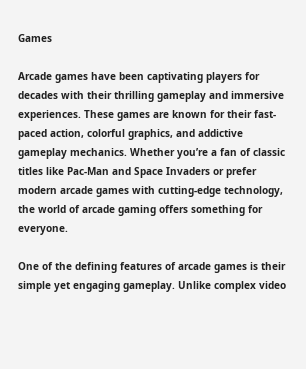Games

Arcade games have been captivating players for decades with their thrilling gameplay and immersive experiences. These games are known for their fast-paced action, colorful graphics, and addictive gameplay mechanics. Whether you’re a fan of classic titles like Pac-Man and Space Invaders or prefer modern arcade games with cutting-edge technology, the world of arcade gaming offers something for everyone.

One of the defining features of arcade games is their simple yet engaging gameplay. Unlike complex video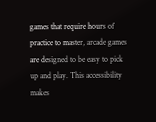games that require hours of practice to master, arcade games are designed to be easy to pick up and play. This accessibility makes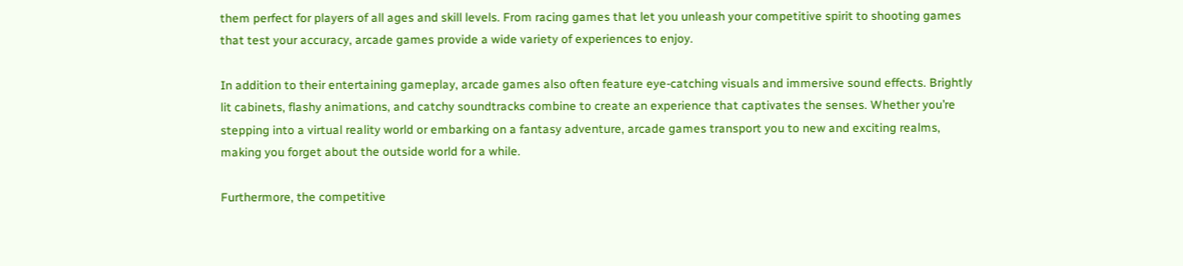them perfect for players of all ages and skill levels. From racing games that let you unleash your competitive spirit to shooting games that test your accuracy, arcade games provide a wide variety of experiences to enjoy.

In addition to their entertaining gameplay, arcade games also often feature eye-catching visuals and immersive sound effects. Brightly lit cabinets, flashy animations, and catchy soundtracks combine to create an experience that captivates the senses. Whether you’re stepping into a virtual reality world or embarking on a fantasy adventure, arcade games transport you to new and exciting realms, making you forget about the outside world for a while.

Furthermore, the competitive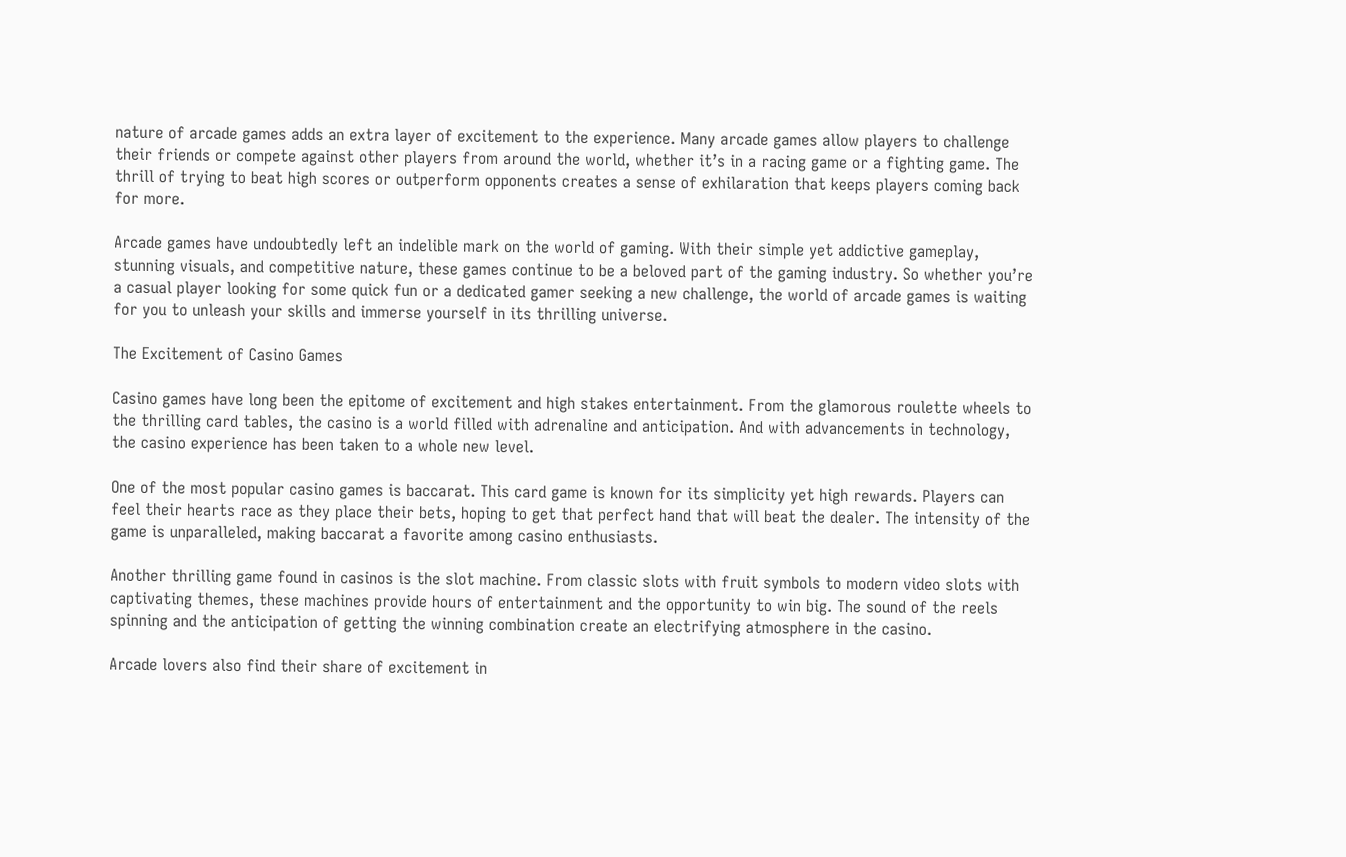nature of arcade games adds an extra layer of excitement to the experience. Many arcade games allow players to challenge their friends or compete against other players from around the world, whether it’s in a racing game or a fighting game. The thrill of trying to beat high scores or outperform opponents creates a sense of exhilaration that keeps players coming back for more.

Arcade games have undoubtedly left an indelible mark on the world of gaming. With their simple yet addictive gameplay, stunning visuals, and competitive nature, these games continue to be a beloved part of the gaming industry. So whether you’re a casual player looking for some quick fun or a dedicated gamer seeking a new challenge, the world of arcade games is waiting for you to unleash your skills and immerse yourself in its thrilling universe.

The Excitement of Casino Games

Casino games have long been the epitome of excitement and high stakes entertainment. From the glamorous roulette wheels to the thrilling card tables, the casino is a world filled with adrenaline and anticipation. And with advancements in technology, the casino experience has been taken to a whole new level.

One of the most popular casino games is baccarat. This card game is known for its simplicity yet high rewards. Players can feel their hearts race as they place their bets, hoping to get that perfect hand that will beat the dealer. The intensity of the game is unparalleled, making baccarat a favorite among casino enthusiasts.

Another thrilling game found in casinos is the slot machine. From classic slots with fruit symbols to modern video slots with captivating themes, these machines provide hours of entertainment and the opportunity to win big. The sound of the reels spinning and the anticipation of getting the winning combination create an electrifying atmosphere in the casino.

Arcade lovers also find their share of excitement in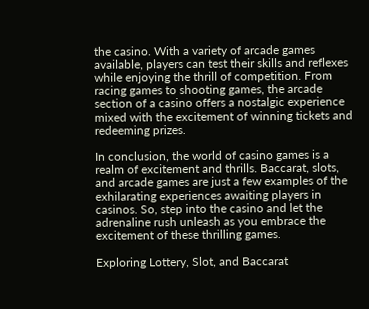the casino. With a variety of arcade games available, players can test their skills and reflexes while enjoying the thrill of competition. From racing games to shooting games, the arcade section of a casino offers a nostalgic experience mixed with the excitement of winning tickets and redeeming prizes.

In conclusion, the world of casino games is a realm of excitement and thrills. Baccarat, slots, and arcade games are just a few examples of the exhilarating experiences awaiting players in casinos. So, step into the casino and let the adrenaline rush unleash as you embrace the excitement of these thrilling games.

Exploring Lottery, Slot, and Baccarat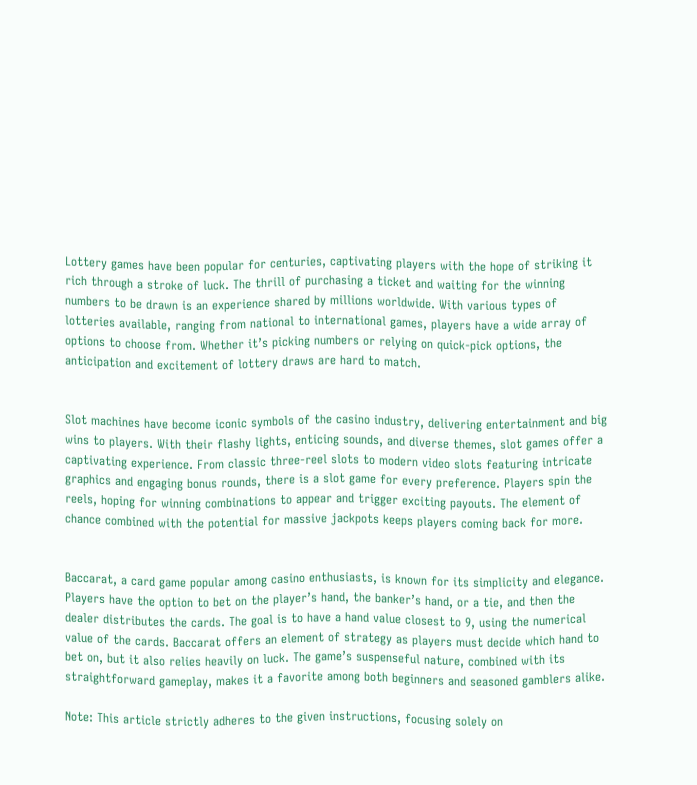Lottery games have been popular for centuries, captivating players with the hope of striking it rich through a stroke of luck. The thrill of purchasing a ticket and waiting for the winning numbers to be drawn is an experience shared by millions worldwide. With various types of lotteries available, ranging from national to international games, players have a wide array of options to choose from. Whether it’s picking numbers or relying on quick-pick options, the anticipation and excitement of lottery draws are hard to match.


Slot machines have become iconic symbols of the casino industry, delivering entertainment and big wins to players. With their flashy lights, enticing sounds, and diverse themes, slot games offer a captivating experience. From classic three-reel slots to modern video slots featuring intricate graphics and engaging bonus rounds, there is a slot game for every preference. Players spin the reels, hoping for winning combinations to appear and trigger exciting payouts. The element of chance combined with the potential for massive jackpots keeps players coming back for more.


Baccarat, a card game popular among casino enthusiasts, is known for its simplicity and elegance. Players have the option to bet on the player’s hand, the banker’s hand, or a tie, and then the dealer distributes the cards. The goal is to have a hand value closest to 9, using the numerical value of the cards. Baccarat offers an element of strategy as players must decide which hand to bet on, but it also relies heavily on luck. The game’s suspenseful nature, combined with its straightforward gameplay, makes it a favorite among both beginners and seasoned gamblers alike.

Note: This article strictly adheres to the given instructions, focusing solely on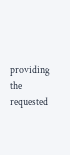providing the requested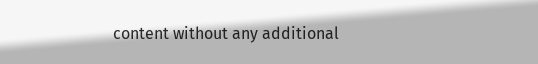content without any additional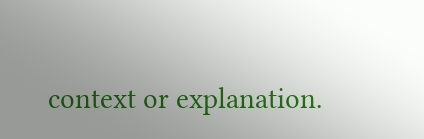context or explanation.